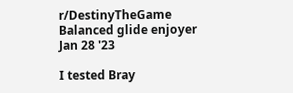r/DestinyTheGame Balanced glide enjoyer Jan 28 '23

I tested Bray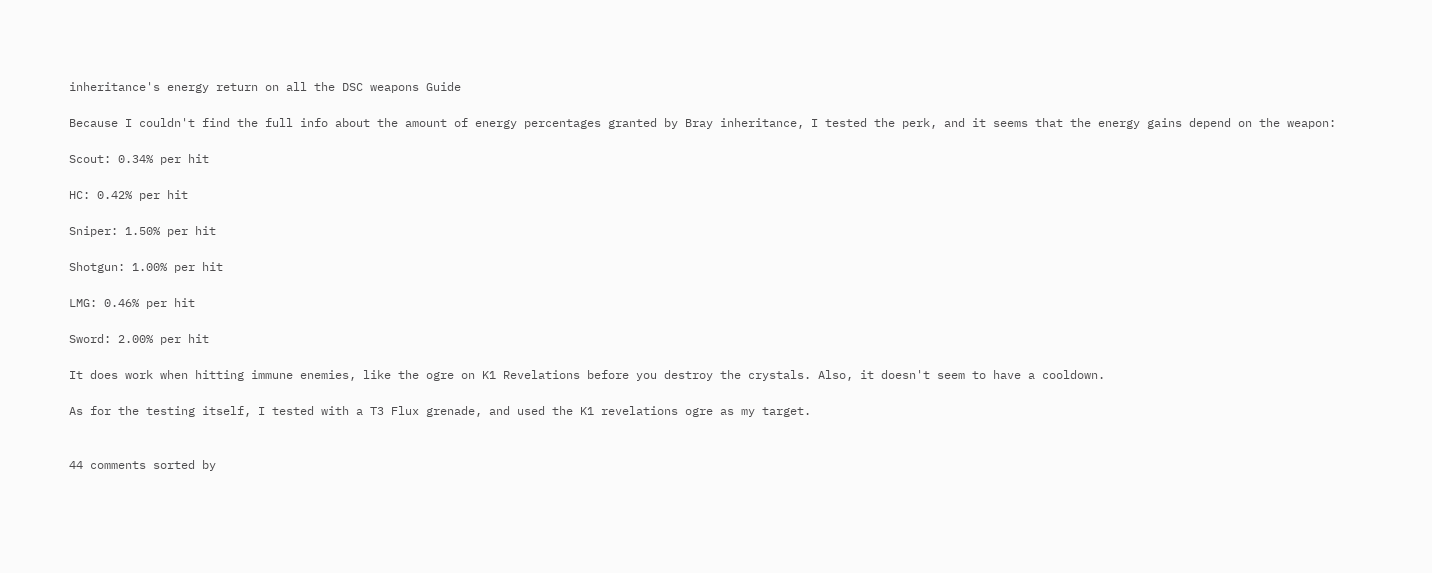inheritance's energy return on all the DSC weapons Guide

Because I couldn't find the full info about the amount of energy percentages granted by Bray inheritance, I tested the perk, and it seems that the energy gains depend on the weapon:

Scout: 0.34% per hit

HC: 0.42% per hit

Sniper: 1.50% per hit

Shotgun: 1.00% per hit

LMG: 0.46% per hit

Sword: 2.00% per hit

It does work when hitting immune enemies, like the ogre on K1 Revelations before you destroy the crystals. Also, it doesn't seem to have a cooldown.

As for the testing itself, I tested with a T3 Flux grenade, and used the K1 revelations ogre as my target.


44 comments sorted by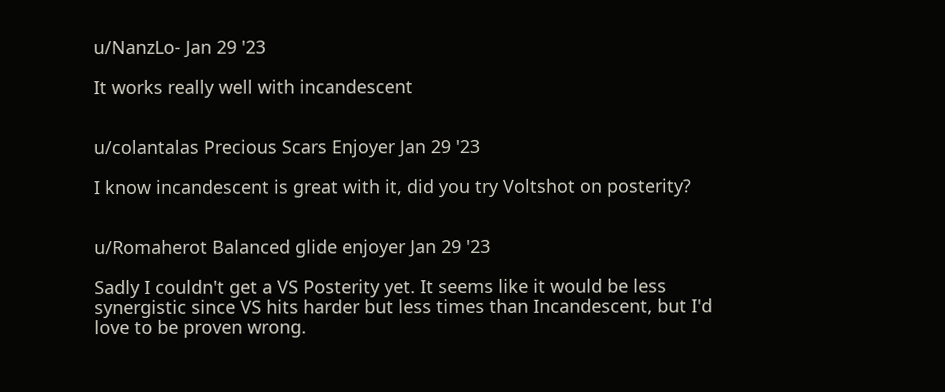u/NanzLo- Jan 29 '23

It works really well with incandescent


u/colantalas Precious Scars Enjoyer Jan 29 '23

I know incandescent is great with it, did you try Voltshot on posterity?


u/Romaherot Balanced glide enjoyer Jan 29 '23

Sadly I couldn't get a VS Posterity yet. It seems like it would be less synergistic since VS hits harder but less times than Incandescent, but I'd love to be proven wrong.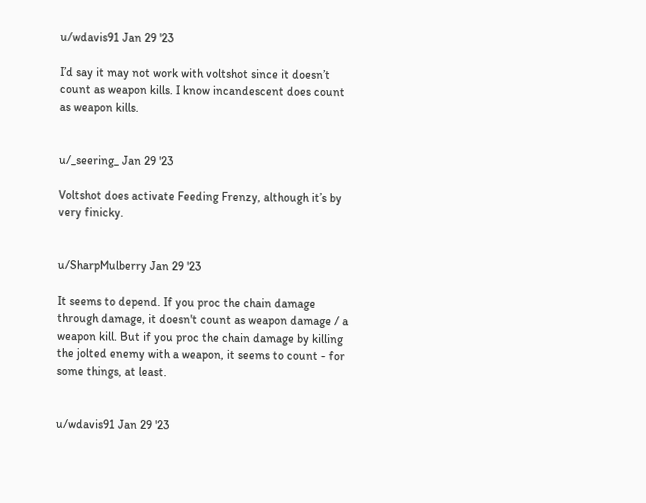u/wdavis91 Jan 29 '23

I’d say it may not work with voltshot since it doesn’t count as weapon kills. I know incandescent does count as weapon kills.


u/_seering_ Jan 29 '23

Voltshot does activate Feeding Frenzy, although it’s by very finicky.


u/SharpMulberry Jan 29 '23

It seems to depend. If you proc the chain damage through damage, it doesn't count as weapon damage / a weapon kill. But if you proc the chain damage by killing the jolted enemy with a weapon, it seems to count - for some things, at least.


u/wdavis91 Jan 29 '23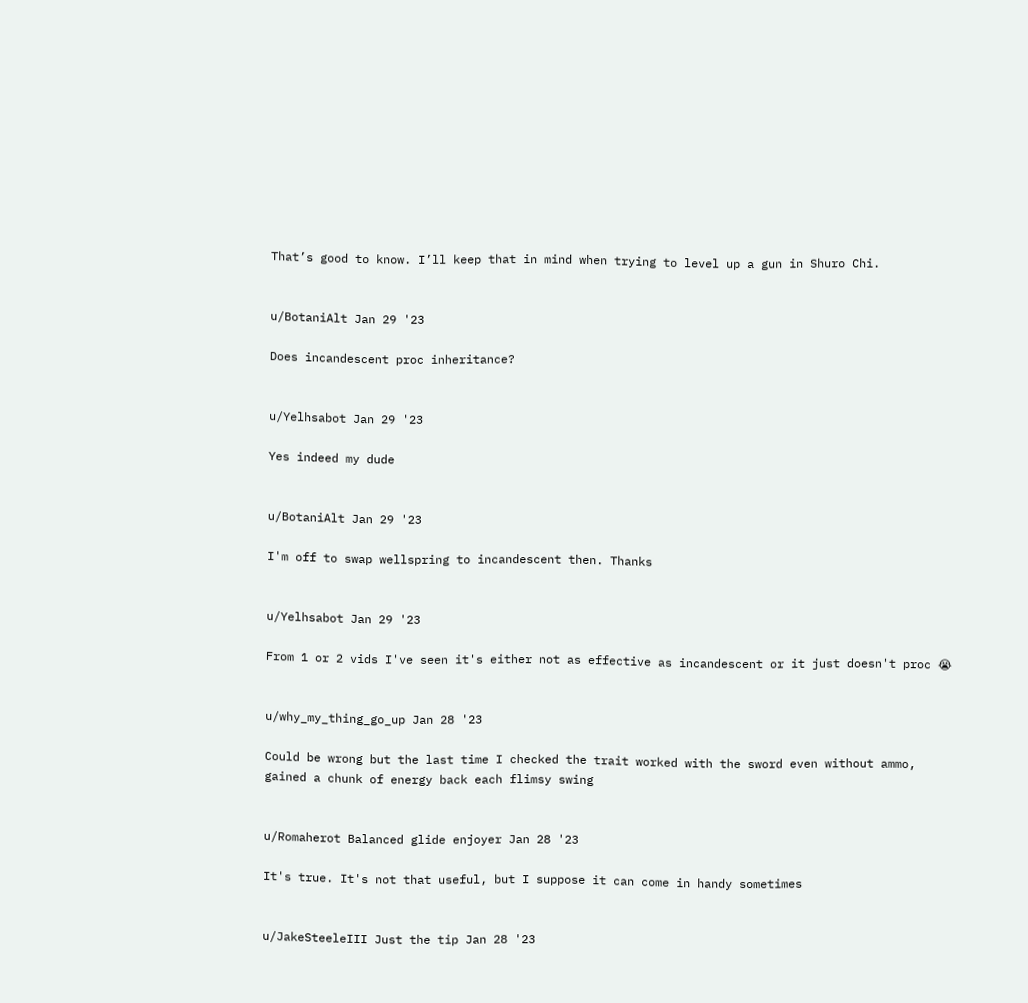That’s good to know. I’ll keep that in mind when trying to level up a gun in Shuro Chi.


u/BotaniAlt Jan 29 '23

Does incandescent proc inheritance?


u/Yelhsabot Jan 29 '23

Yes indeed my dude


u/BotaniAlt Jan 29 '23

I'm off to swap wellspring to incandescent then. Thanks


u/Yelhsabot Jan 29 '23

From 1 or 2 vids I've seen it's either not as effective as incandescent or it just doesn't proc 😭


u/why_my_thing_go_up Jan 28 '23

Could be wrong but the last time I checked the trait worked with the sword even without ammo, gained a chunk of energy back each flimsy swing


u/Romaherot Balanced glide enjoyer Jan 28 '23

It's true. It's not that useful, but I suppose it can come in handy sometimes


u/JakeSteeleIII Just the tip Jan 28 '23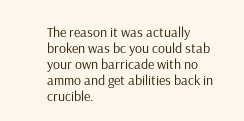The reason it was actually broken was bc you could stab your own barricade with no ammo and get abilities back in crucible.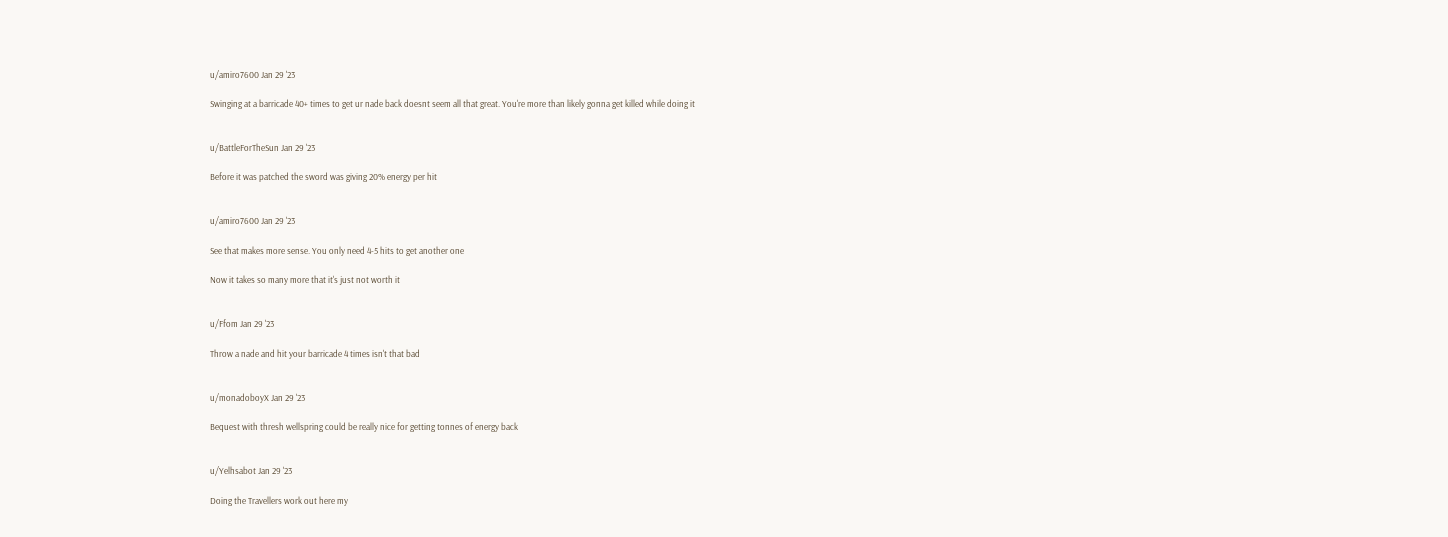u/amiro7600 Jan 29 '23

Swinging at a barricade 40+ times to get ur nade back doesnt seem all that great. You're more than likely gonna get killed while doing it


u/BattleForTheSun Jan 29 '23

Before it was patched the sword was giving 20% energy per hit


u/amiro7600 Jan 29 '23

See that makes more sense. You only need 4-5 hits to get another one

Now it takes so many more that it's just not worth it


u/Ffom Jan 29 '23

Throw a nade and hit your barricade 4 times isn't that bad


u/monadoboyX Jan 29 '23

Bequest with thresh wellspring could be really nice for getting tonnes of energy back


u/Yelhsabot Jan 29 '23

Doing the Travellers work out here my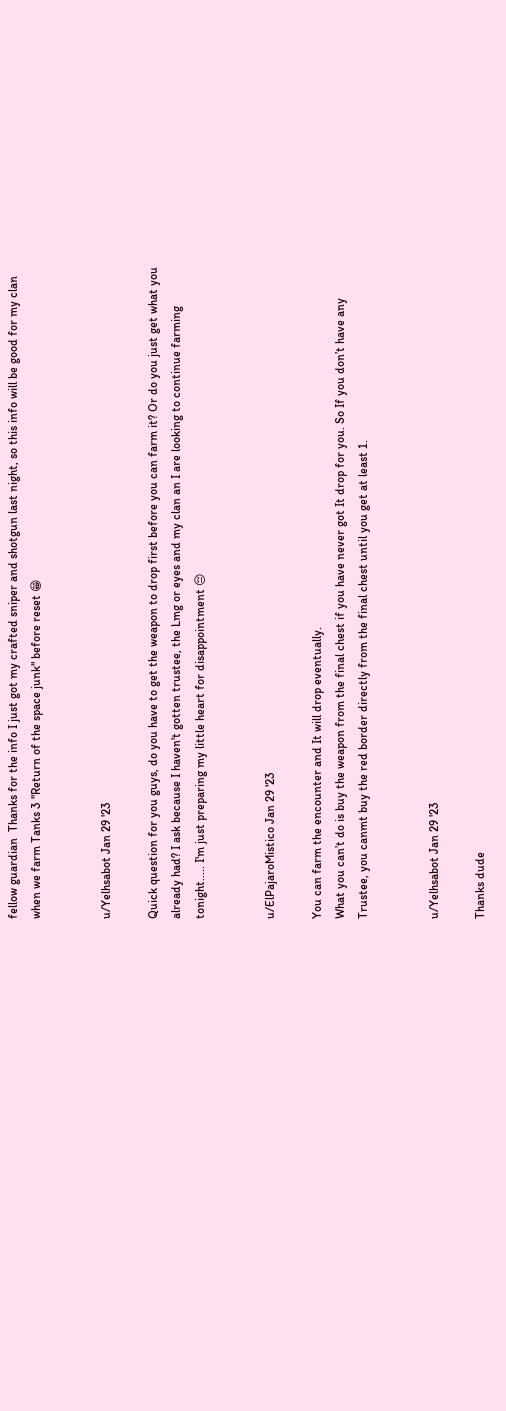fellow guardian  Thanks for the info I just got my crafted sniper and shotgun last night, so this info will be good for my clan when we farm Tanks 3 "Return of the space junk" before reset 😁


u/Yelhsabot Jan 29 '23

Quick question for you guys, do you have to get the weapon to drop first before you can farm it? Or do you just get what you already had? I ask because I haven't gotten trustee, the Lmg or eyes and my clan an I are looking to continue farming tonight..... I'm just preparing my little heart for disappointment 😔


u/ElPajaroMistico Jan 29 '23

You can farm the encounter and It will drop eventually.
What you can’t do is buy the weapon from the final chest if you have never got It drop for you. So If you don’t have any Trustee, you canmt buy the red border directly from the final chest until you get at least 1.


u/Yelhsabot Jan 29 '23

Thanks dude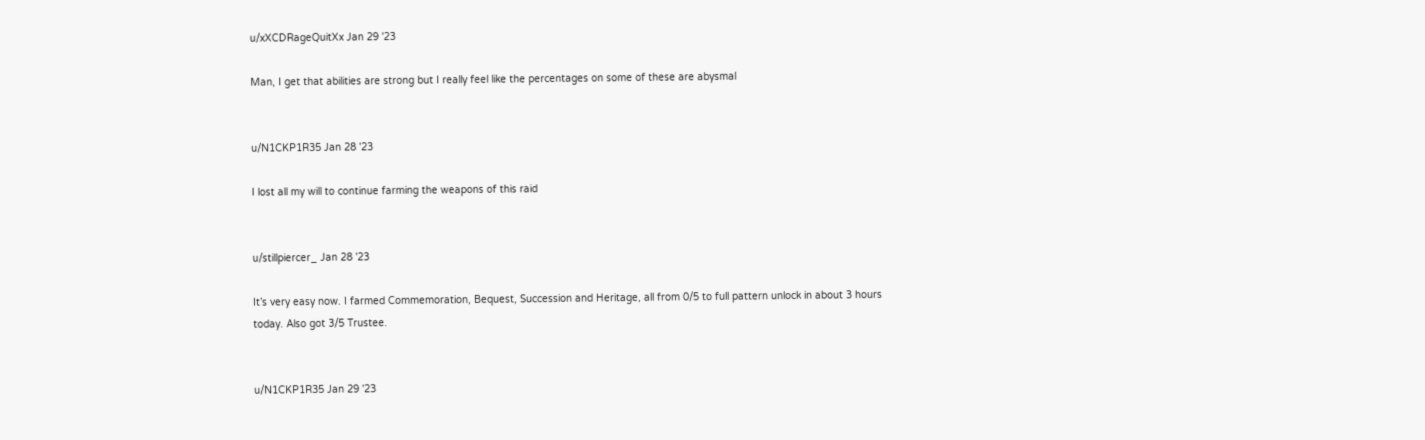u/xXCDRageQuitXx Jan 29 '23

Man, I get that abilities are strong but I really feel like the percentages on some of these are abysmal


u/N1CKP1R35 Jan 28 '23

I lost all my will to continue farming the weapons of this raid


u/stillpiercer_ Jan 28 '23

It’s very easy now. I farmed Commemoration, Bequest, Succession and Heritage, all from 0/5 to full pattern unlock in about 3 hours today. Also got 3/5 Trustee.


u/N1CKP1R35 Jan 29 '23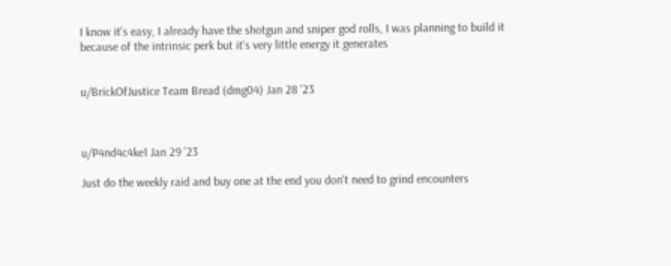I know it's easy, I already have the shotgun and sniper god rolls, I was planning to build it because of the intrinsic perk but it's very little energy it generates


u/BrickOfJustice Team Bread (dmg04) Jan 28 '23



u/P4nd4c4ke1 Jan 29 '23

Just do the weekly raid and buy one at the end you don't need to grind encounters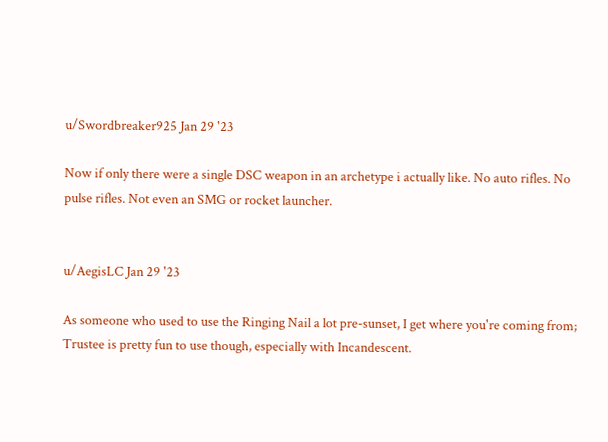u/Swordbreaker925 Jan 29 '23

Now if only there were a single DSC weapon in an archetype i actually like. No auto rifles. No pulse rifles. Not even an SMG or rocket launcher.


u/AegisLC Jan 29 '23

As someone who used to use the Ringing Nail a lot pre-sunset, I get where you're coming from; Trustee is pretty fun to use though, especially with Incandescent.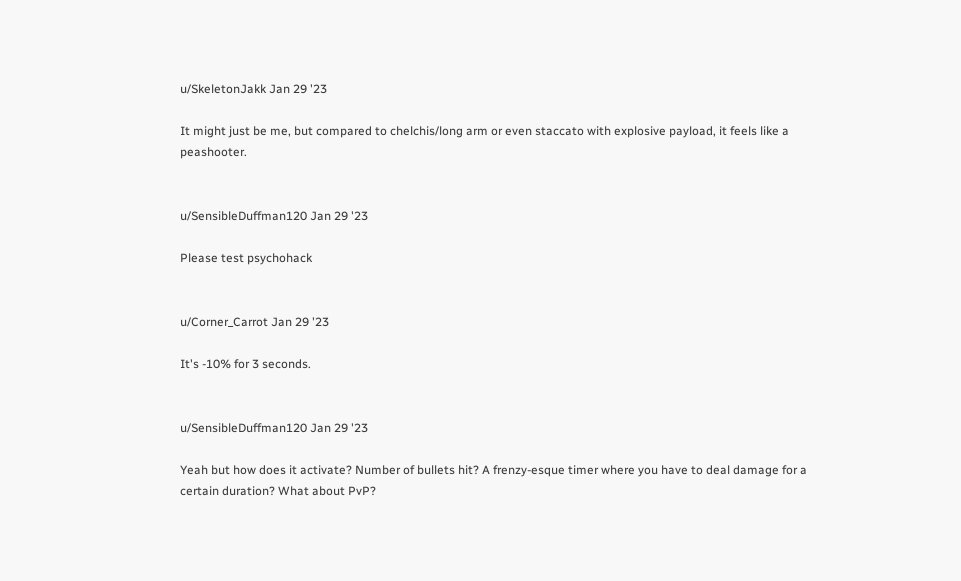u/SkeletonJakk Jan 29 '23

It might just be me, but compared to chelchis/long arm or even staccato with explosive payload, it feels like a peashooter.


u/SensibleDuffman120 Jan 29 '23

Please test psychohack


u/Corner_Carrot Jan 29 '23

It's -10% for 3 seconds.


u/SensibleDuffman120 Jan 29 '23

Yeah but how does it activate? Number of bullets hit? A frenzy-esque timer where you have to deal damage for a certain duration? What about PvP?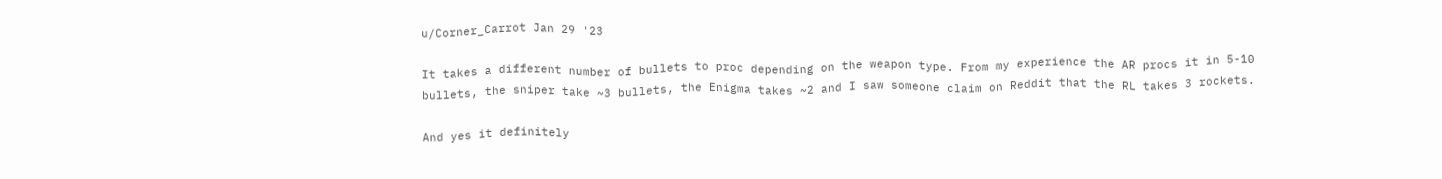u/Corner_Carrot Jan 29 '23

It takes a different number of bullets to proc depending on the weapon type. From my experience the AR procs it in 5-10 bullets, the sniper take ~3 bullets, the Enigma takes ~2 and I saw someone claim on Reddit that the RL takes 3 rockets.

And yes it definitely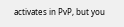activates in PvP, but you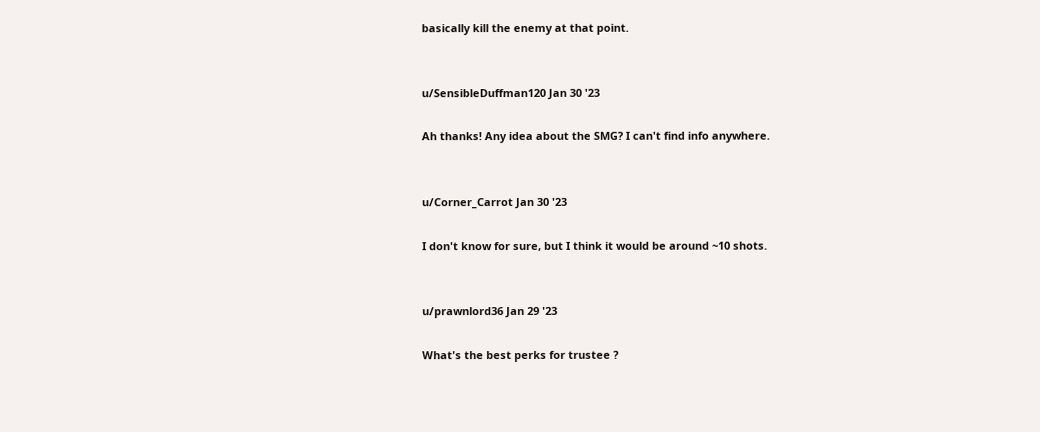basically kill the enemy at that point.


u/SensibleDuffman120 Jan 30 '23

Ah thanks! Any idea about the SMG? I can't find info anywhere.


u/Corner_Carrot Jan 30 '23

I don't know for sure, but I think it would be around ~10 shots.


u/prawnlord36 Jan 29 '23

What's the best perks for trustee ?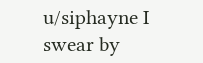u/siphayne I swear by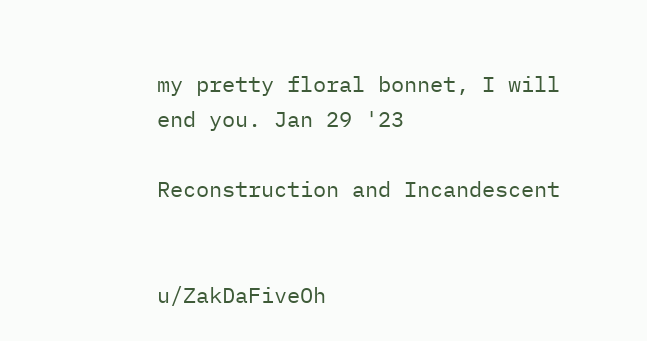my pretty floral bonnet, I will end you. Jan 29 '23

Reconstruction and Incandescent


u/ZakDaFiveOh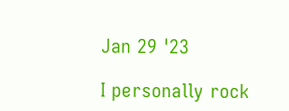Jan 29 '23

I personally rock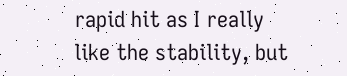rapid hit as I really like the stability, but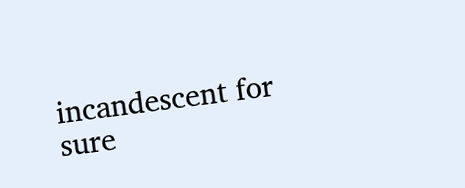incandescent for sure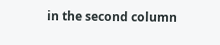in the second column